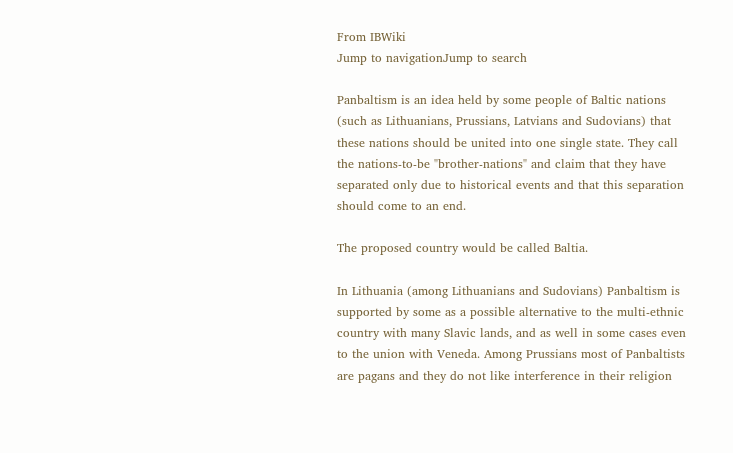From IBWiki
Jump to navigationJump to search

Panbaltism is an idea held by some people of Baltic nations (such as Lithuanians, Prussians, Latvians and Sudovians) that these nations should be united into one single state. They call the nations-to-be "brother-nations" and claim that they have separated only due to historical events and that this separation should come to an end.

The proposed country would be called Baltia.

In Lithuania (among Lithuanians and Sudovians) Panbaltism is supported by some as a possible alternative to the multi-ethnic country with many Slavic lands, and as well in some cases even to the union with Veneda. Among Prussians most of Panbaltists are pagans and they do not like interference in their religion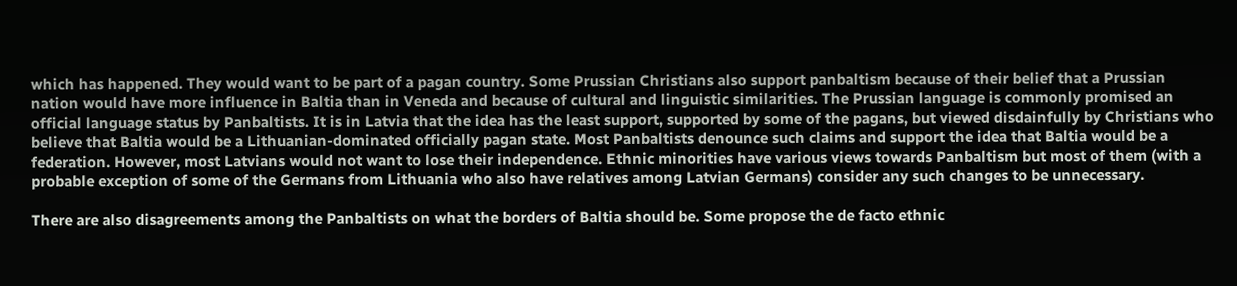which has happened. They would want to be part of a pagan country. Some Prussian Christians also support panbaltism because of their belief that a Prussian nation would have more influence in Baltia than in Veneda and because of cultural and linguistic similarities. The Prussian language is commonly promised an official language status by Panbaltists. It is in Latvia that the idea has the least support, supported by some of the pagans, but viewed disdainfully by Christians who believe that Baltia would be a Lithuanian-dominated officially pagan state. Most Panbaltists denounce such claims and support the idea that Baltia would be a federation. However, most Latvians would not want to lose their independence. Ethnic minorities have various views towards Panbaltism but most of them (with a probable exception of some of the Germans from Lithuania who also have relatives among Latvian Germans) consider any such changes to be unnecessary.

There are also disagreements among the Panbaltists on what the borders of Baltia should be. Some propose the de facto ethnic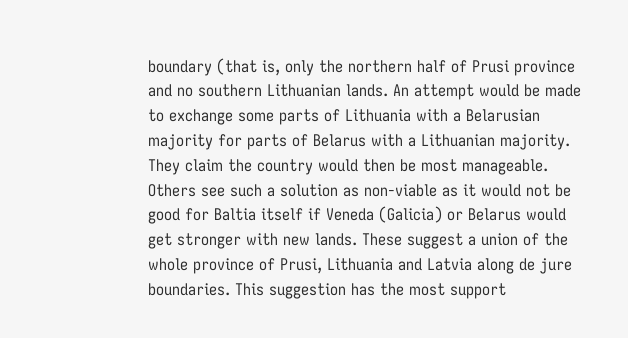boundary (that is, only the northern half of Prusi province and no southern Lithuanian lands. An attempt would be made to exchange some parts of Lithuania with a Belarusian majority for parts of Belarus with a Lithuanian majority. They claim the country would then be most manageable. Others see such a solution as non-viable as it would not be good for Baltia itself if Veneda (Galicia) or Belarus would get stronger with new lands. These suggest a union of the whole province of Prusi, Lithuania and Latvia along de jure boundaries. This suggestion has the most support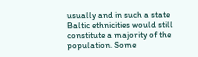usually and in such a state Baltic ethnicities would still constitute a majority of the population. Some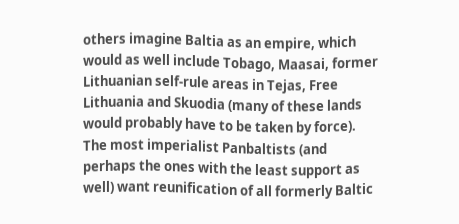others imagine Baltia as an empire, which would as well include Tobago, Maasai, former Lithuanian self-rule areas in Tejas, Free Lithuania and Skuodia (many of these lands would probably have to be taken by force). The most imperialist Panbaltists (and perhaps the ones with the least support as well) want reunification of all formerly Baltic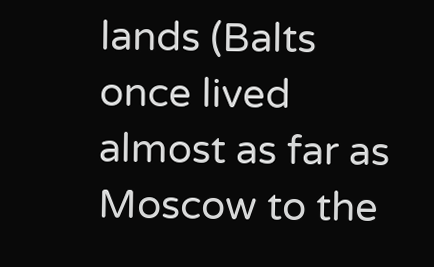lands (Balts once lived almost as far as Moscow to the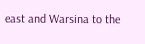east and Warsina to the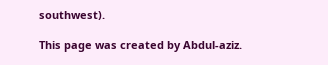southwest).

This page was created by Abdul-aziz.